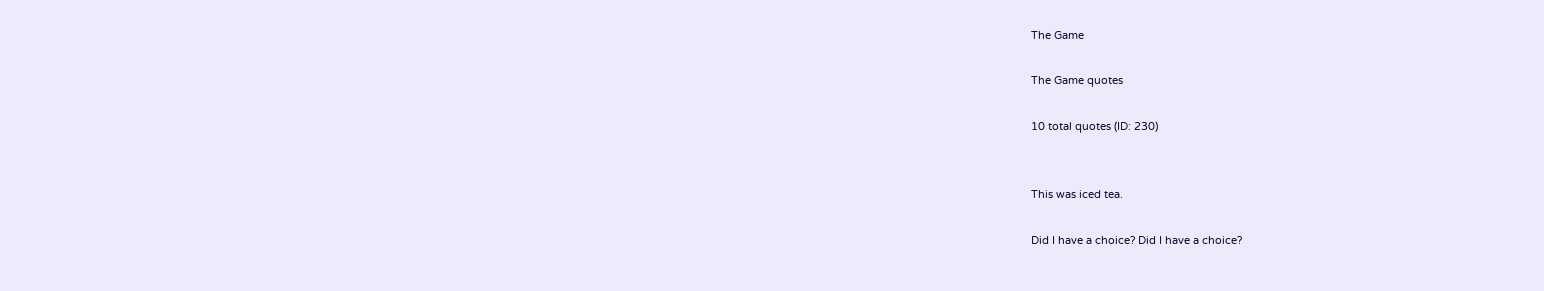The Game

The Game quotes

10 total quotes (ID: 230)


This was iced tea.

Did I have a choice? Did I have a choice?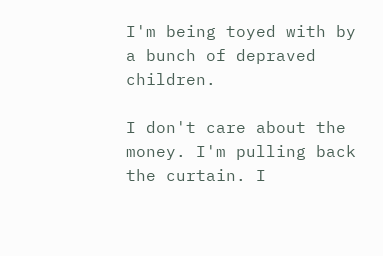I'm being toyed with by a bunch of depraved children.

I don't care about the money. I'm pulling back the curtain. I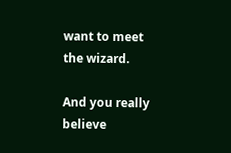want to meet the wizard.

And you really believe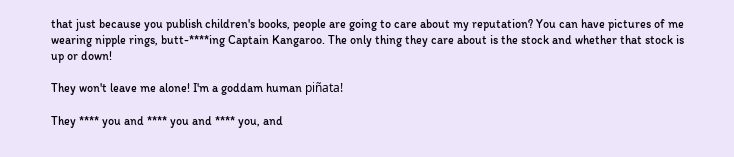that just because you publish children's books, people are going to care about my reputation? You can have pictures of me wearing nipple rings, butt-****ing Captain Kangaroo. The only thing they care about is the stock and whether that stock is up or down!

They won't leave me alone! I'm a goddam human piñata!

They **** you and **** you and **** you, and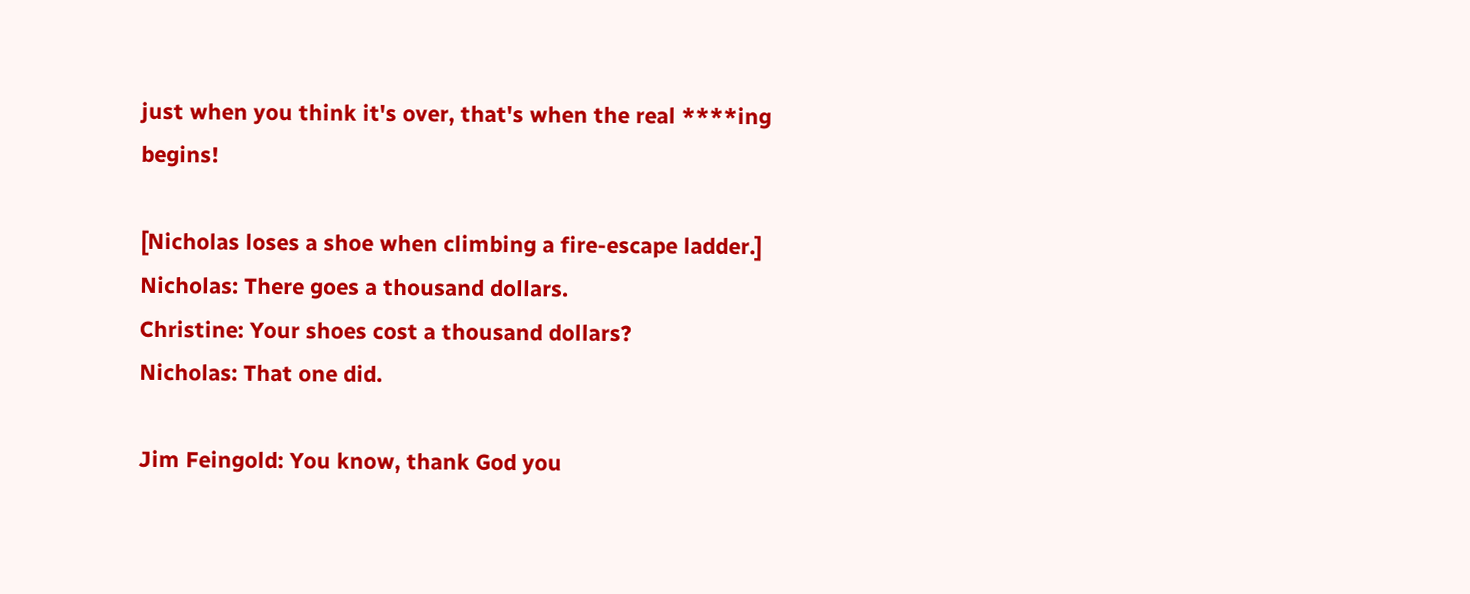just when you think it's over, that's when the real ****ing begins!

[Nicholas loses a shoe when climbing a fire-escape ladder.]
Nicholas: There goes a thousand dollars.
Christine: Your shoes cost a thousand dollars?
Nicholas: That one did.

Jim Feingold: You know, thank God you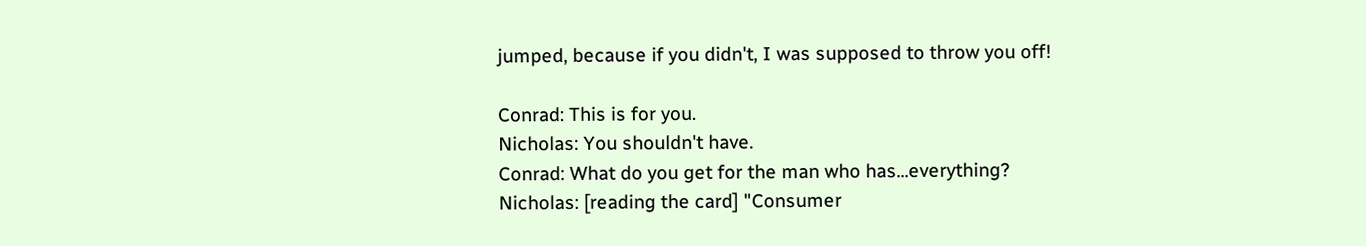jumped, because if you didn't, I was supposed to throw you off!

Conrad: This is for you.
Nicholas: You shouldn't have.
Conrad: What do you get for the man who has...everything?
Nicholas: [reading the card] "Consumer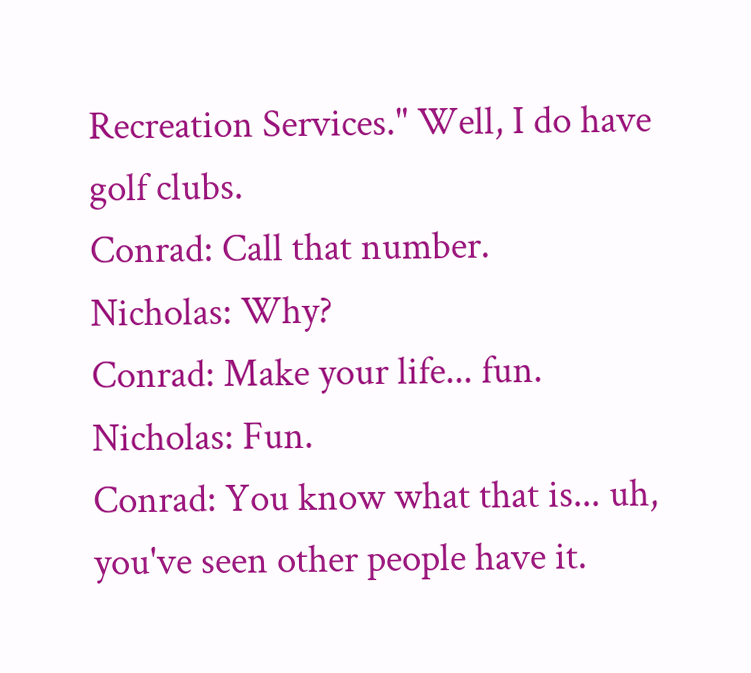Recreation Services." Well, I do have golf clubs.
Conrad: Call that number.
Nicholas: Why?
Conrad: Make your life... fun.
Nicholas: Fun.
Conrad: You know what that is... uh, you've seen other people have it.